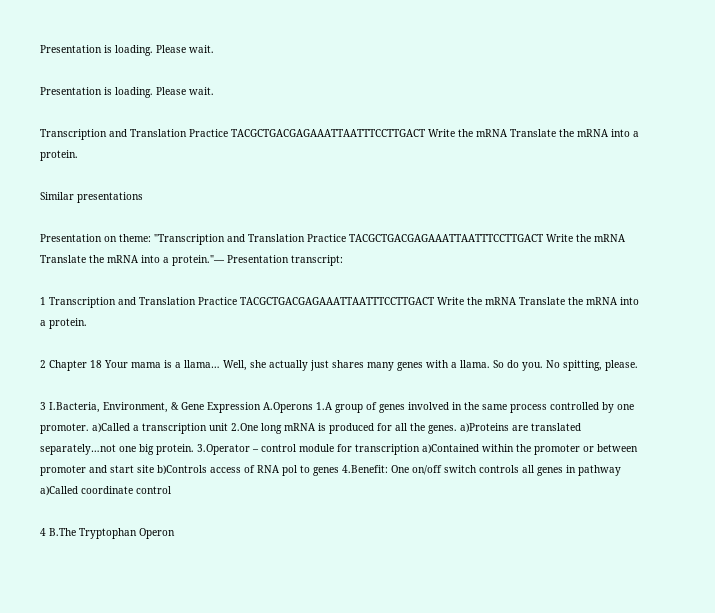Presentation is loading. Please wait.

Presentation is loading. Please wait.

Transcription and Translation Practice TACGCTGACGAGAAATTAATTTCCTTGACT Write the mRNA Translate the mRNA into a protein.

Similar presentations

Presentation on theme: "Transcription and Translation Practice TACGCTGACGAGAAATTAATTTCCTTGACT Write the mRNA Translate the mRNA into a protein."— Presentation transcript:

1 Transcription and Translation Practice TACGCTGACGAGAAATTAATTTCCTTGACT Write the mRNA Translate the mRNA into a protein.

2 Chapter 18 Your mama is a llama… Well, she actually just shares many genes with a llama. So do you. No spitting, please.

3 I.Bacteria, Environment, & Gene Expression A.Operons 1.A group of genes involved in the same process controlled by one promoter. a)Called a transcription unit 2.One long mRNA is produced for all the genes. a)Proteins are translated separately…not one big protein. 3.Operator – control module for transcription a)Contained within the promoter or between promoter and start site b)Controls access of RNA pol to genes 4.Benefit: One on/off switch controls all genes in pathway a)Called coordinate control

4 B.The Tryptophan Operon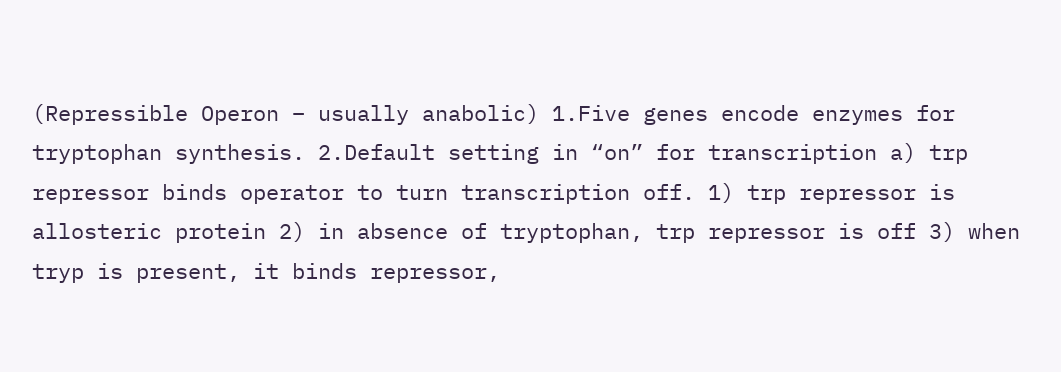(Repressible Operon – usually anabolic) 1.Five genes encode enzymes for tryptophan synthesis. 2.Default setting in “on” for transcription a) trp repressor binds operator to turn transcription off. 1) trp repressor is allosteric protein 2) in absence of tryptophan, trp repressor is off 3) when tryp is present, it binds repressor,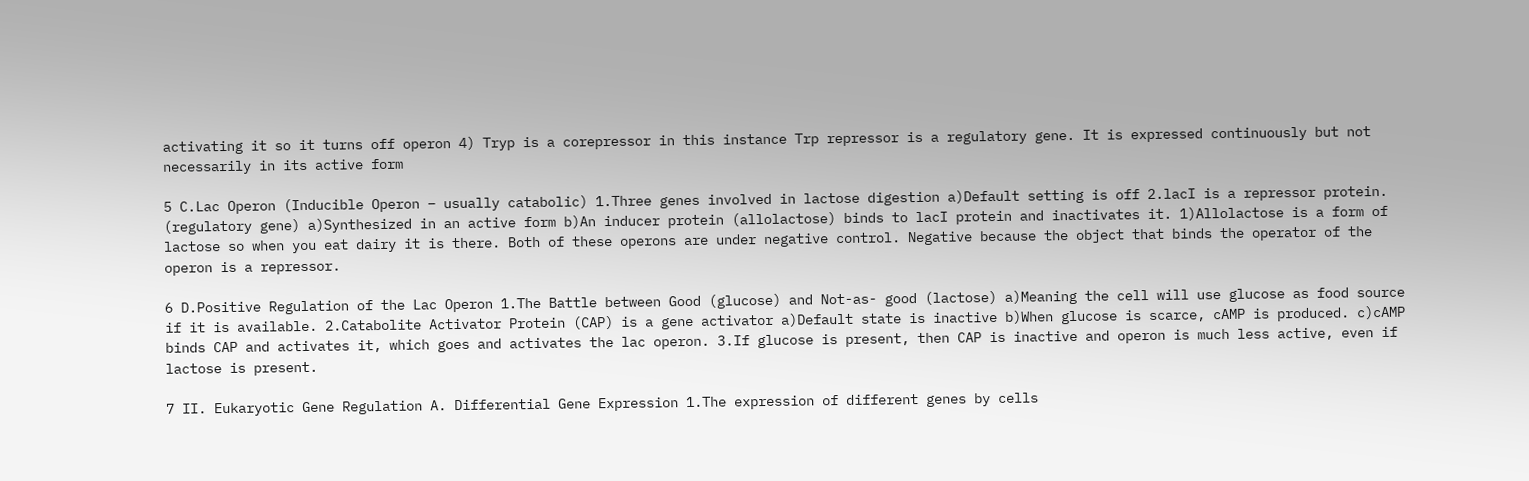activating it so it turns off operon 4) Tryp is a corepressor in this instance Trp repressor is a regulatory gene. It is expressed continuously but not necessarily in its active form

5 C.Lac Operon (Inducible Operon – usually catabolic) 1.Three genes involved in lactose digestion a)Default setting is off 2.lacI is a repressor protein. (regulatory gene) a)Synthesized in an active form b)An inducer protein (allolactose) binds to lacI protein and inactivates it. 1)Allolactose is a form of lactose so when you eat dairy it is there. Both of these operons are under negative control. Negative because the object that binds the operator of the operon is a repressor.

6 D.Positive Regulation of the Lac Operon 1.The Battle between Good (glucose) and Not-as- good (lactose) a)Meaning the cell will use glucose as food source if it is available. 2.Catabolite Activator Protein (CAP) is a gene activator a)Default state is inactive b)When glucose is scarce, cAMP is produced. c)cAMP binds CAP and activates it, which goes and activates the lac operon. 3.If glucose is present, then CAP is inactive and operon is much less active, even if lactose is present.

7 II. Eukaryotic Gene Regulation A. Differential Gene Expression 1.The expression of different genes by cells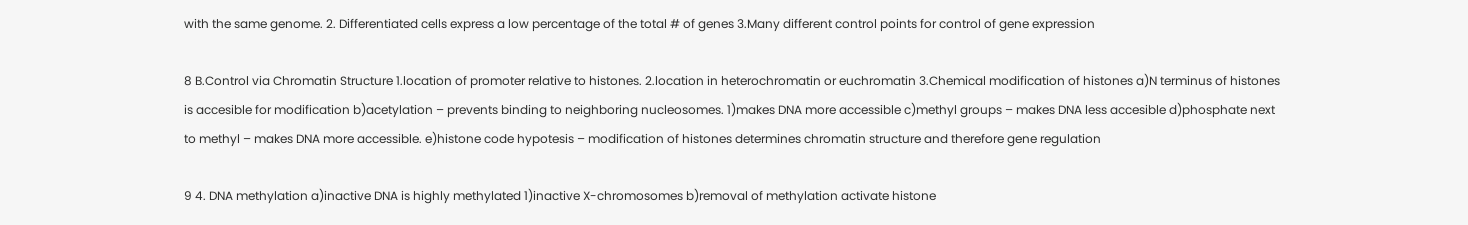with the same genome. 2. Differentiated cells express a low percentage of the total # of genes 3.Many different control points for control of gene expression

8 B.Control via Chromatin Structure 1.location of promoter relative to histones. 2.location in heterochromatin or euchromatin 3.Chemical modification of histones a)N terminus of histones is accesible for modification b)acetylation – prevents binding to neighboring nucleosomes. 1)makes DNA more accessible c)methyl groups – makes DNA less accesible d)phosphate next to methyl – makes DNA more accessible. e)histone code hypotesis – modification of histones determines chromatin structure and therefore gene regulation

9 4. DNA methylation a)inactive DNA is highly methylated 1)inactive X-chromosomes b)removal of methylation activate histone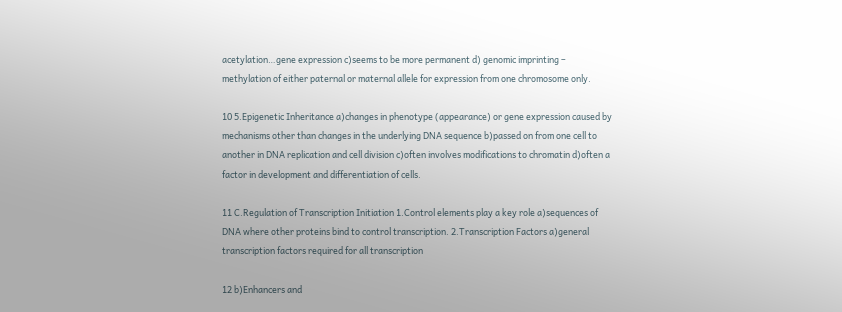acetylation…gene expression c)seems to be more permanent d) genomic imprinting – methylation of either paternal or maternal allele for expression from one chromosome only.

10 5.Epigenetic Inheritance a)changes in phenotype (appearance) or gene expression caused by mechanisms other than changes in the underlying DNA sequence b)passed on from one cell to another in DNA replication and cell division c)often involves modifications to chromatin d)often a factor in development and differentiation of cells.

11 C.Regulation of Transcription Initiation 1.Control elements play a key role a)sequences of DNA where other proteins bind to control transcription. 2.Transcription Factors a)general transcription factors required for all transcription

12 b)Enhancers and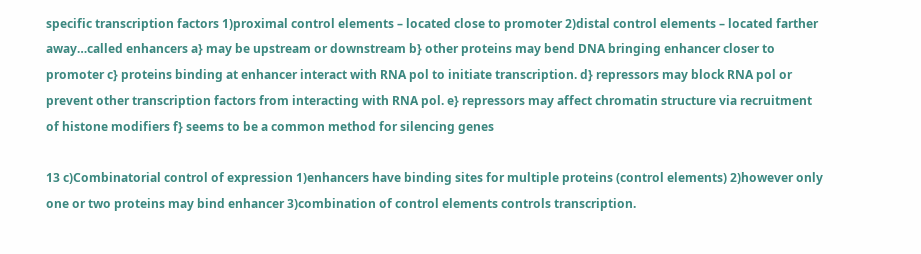specific transcription factors 1)proximal control elements – located close to promoter 2)distal control elements – located farther away…called enhancers a} may be upstream or downstream b} other proteins may bend DNA bringing enhancer closer to promoter c} proteins binding at enhancer interact with RNA pol to initiate transcription. d} repressors may block RNA pol or prevent other transcription factors from interacting with RNA pol. e} repressors may affect chromatin structure via recruitment of histone modifiers f} seems to be a common method for silencing genes

13 c)Combinatorial control of expression 1)enhancers have binding sites for multiple proteins (control elements) 2)however only one or two proteins may bind enhancer 3)combination of control elements controls transcription.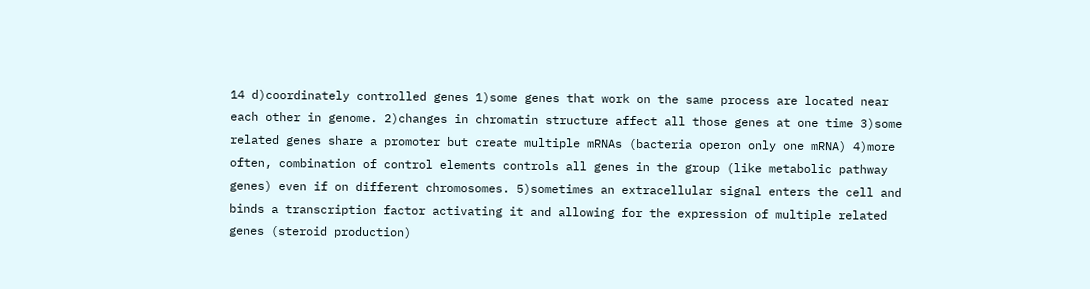14 d)coordinately controlled genes 1)some genes that work on the same process are located near each other in genome. 2)changes in chromatin structure affect all those genes at one time 3)some related genes share a promoter but create multiple mRNAs (bacteria operon only one mRNA) 4)more often, combination of control elements controls all genes in the group (like metabolic pathway genes) even if on different chromosomes. 5)sometimes an extracellular signal enters the cell and binds a transcription factor activating it and allowing for the expression of multiple related genes (steroid production)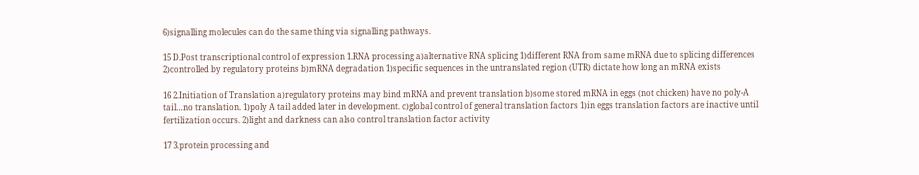6)signalling molecules can do the same thing via signalling pathways.

15 D.Post transcriptional control of expression 1.RNA processing a)alternative RNA splicing 1)different RNA from same mRNA due to splicing differences 2)controlled by regulatory proteins b)mRNA degradation 1)specific sequences in the untranslated region (UTR) dictate how long an mRNA exists

16 2.Initiation of Translation a)regulatory proteins may bind mRNA and prevent translation b)some stored mRNA in eggs (not chicken) have no poly-A tail…no translation. 1)poly A tail added later in development. c)global control of general translation factors 1)in eggs translation factors are inactive until fertilization occurs. 2)light and darkness can also control translation factor activity

17 3.protein processing and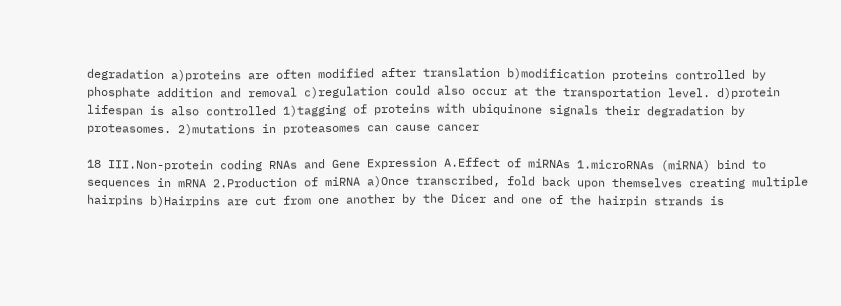degradation a)proteins are often modified after translation b)modification proteins controlled by phosphate addition and removal c)regulation could also occur at the transportation level. d)protein lifespan is also controlled 1)tagging of proteins with ubiquinone signals their degradation by proteasomes. 2)mutations in proteasomes can cause cancer

18 III.Non-protein coding RNAs and Gene Expression A.Effect of miRNAs 1.microRNAs (miRNA) bind to sequences in mRNA 2.Production of miRNA a)Once transcribed, fold back upon themselves creating multiple hairpins b)Hairpins are cut from one another by the Dicer and one of the hairpin strands is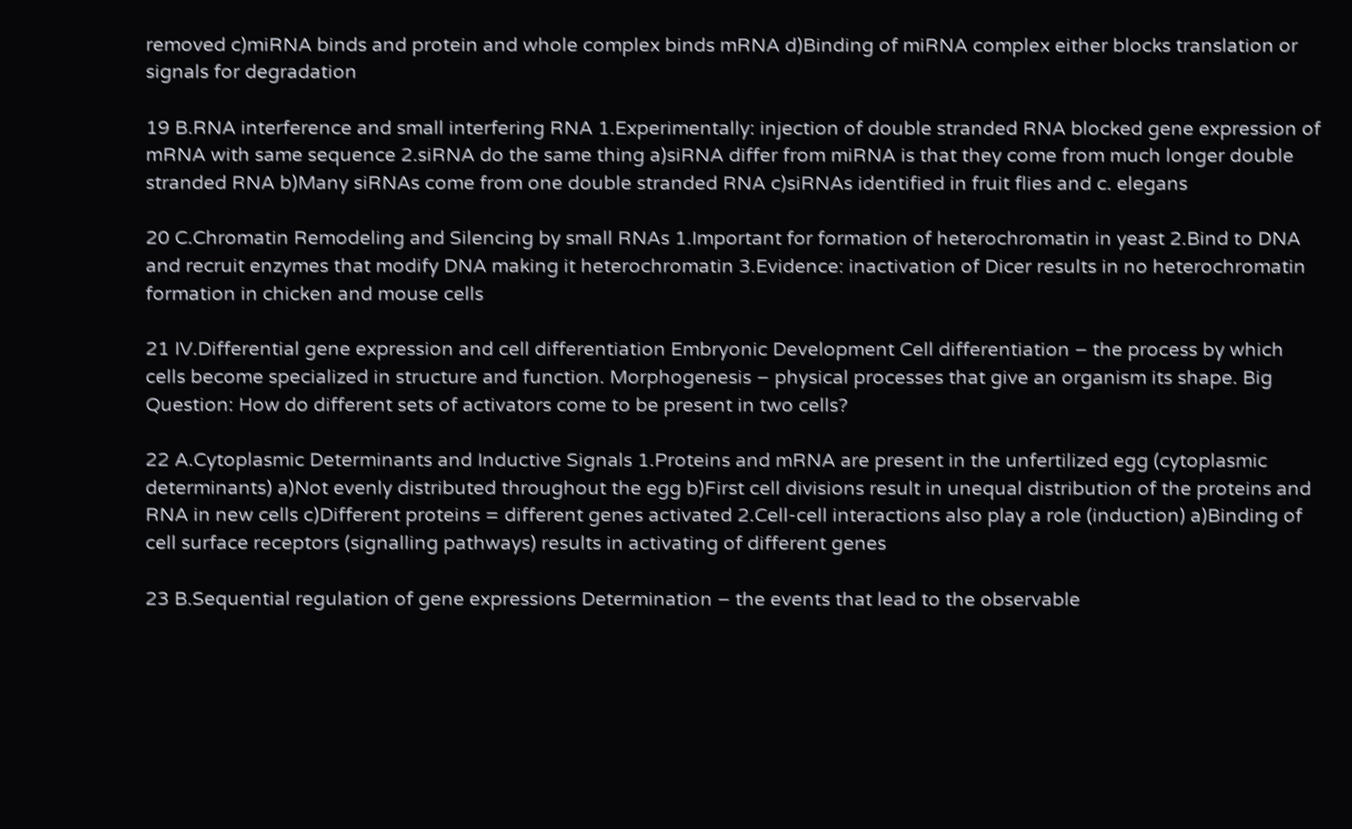removed c)miRNA binds and protein and whole complex binds mRNA d)Binding of miRNA complex either blocks translation or signals for degradation

19 B.RNA interference and small interfering RNA 1.Experimentally: injection of double stranded RNA blocked gene expression of mRNA with same sequence 2.siRNA do the same thing a)siRNA differ from miRNA is that they come from much longer double stranded RNA b)Many siRNAs come from one double stranded RNA c)siRNAs identified in fruit flies and c. elegans

20 C.Chromatin Remodeling and Silencing by small RNAs 1.Important for formation of heterochromatin in yeast 2.Bind to DNA and recruit enzymes that modify DNA making it heterochromatin 3.Evidence: inactivation of Dicer results in no heterochromatin formation in chicken and mouse cells

21 IV.Differential gene expression and cell differentiation Embryonic Development Cell differentiation – the process by which cells become specialized in structure and function. Morphogenesis – physical processes that give an organism its shape. Big Question: How do different sets of activators come to be present in two cells?

22 A.Cytoplasmic Determinants and Inductive Signals 1.Proteins and mRNA are present in the unfertilized egg (cytoplasmic determinants) a)Not evenly distributed throughout the egg b)First cell divisions result in unequal distribution of the proteins and RNA in new cells c)Different proteins = different genes activated 2.Cell-cell interactions also play a role (induction) a)Binding of cell surface receptors (signalling pathways) results in activating of different genes

23 B.Sequential regulation of gene expressions Determination – the events that lead to the observable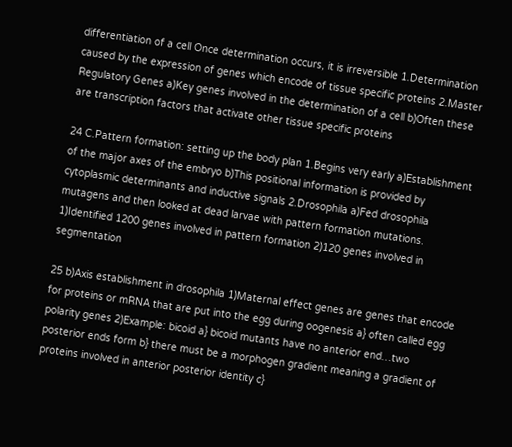differentiation of a cell Once determination occurs, it is irreversible 1.Determination caused by the expression of genes which encode of tissue specific proteins 2.Master Regulatory Genes a)Key genes involved in the determination of a cell b)Often these are transcription factors that activate other tissue specific proteins

24 C.Pattern formation: setting up the body plan 1.Begins very early a)Establishment of the major axes of the embryo b)This positional information is provided by cytoplasmic determinants and inductive signals 2.Drosophila a)Fed drosophila mutagens and then looked at dead larvae with pattern formation mutations. 1)Identified 1200 genes involved in pattern formation 2)120 genes involved in segmentation

25 b)Axis establishment in drosophila 1)Maternal effect genes are genes that encode for proteins or mRNA that are put into the egg during oogenesis a} often called egg polarity genes 2)Example: bicoid a} bicoid mutants have no anterior end…two posterior ends form b} there must be a morphogen gradient meaning a gradient of proteins involved in anterior posterior identity c}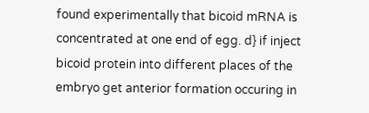found experimentally that bicoid mRNA is concentrated at one end of egg. d} if inject bicoid protein into different places of the embryo get anterior formation occuring in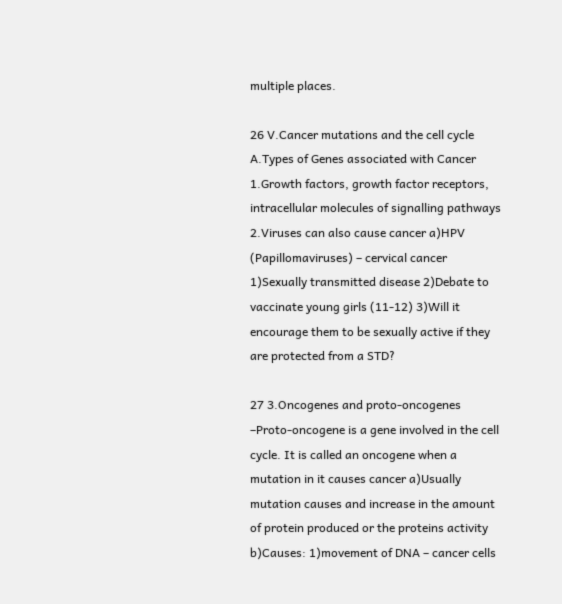multiple places.

26 V.Cancer mutations and the cell cycle A.Types of Genes associated with Cancer 1.Growth factors, growth factor receptors, intracellular molecules of signalling pathways 2.Viruses can also cause cancer a)HPV (Papillomaviruses) – cervical cancer 1)Sexually transmitted disease 2)Debate to vaccinate young girls (11-12) 3)Will it encourage them to be sexually active if they are protected from a STD?

27 3.Oncogenes and proto-oncogenes –Proto-oncogene is a gene involved in the cell cycle. It is called an oncogene when a mutation in it causes cancer a)Usually mutation causes and increase in the amount of protein produced or the proteins activity b)Causes: 1)movement of DNA – cancer cells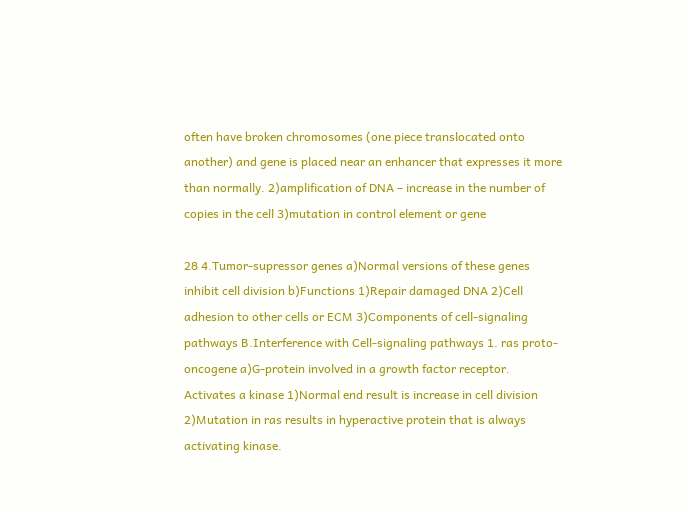often have broken chromosomes (one piece translocated onto another) and gene is placed near an enhancer that expresses it more than normally. 2)amplification of DNA – increase in the number of copies in the cell 3)mutation in control element or gene

28 4.Tumor-supressor genes a)Normal versions of these genes inhibit cell division b)Functions 1)Repair damaged DNA 2)Cell adhesion to other cells or ECM 3)Components of cell-signaling pathways B.Interference with Cell-signaling pathways 1. ras proto-oncogene a)G-protein involved in a growth factor receptor. Activates a kinase 1)Normal end result is increase in cell division 2)Mutation in ras results in hyperactive protein that is always activating kinase.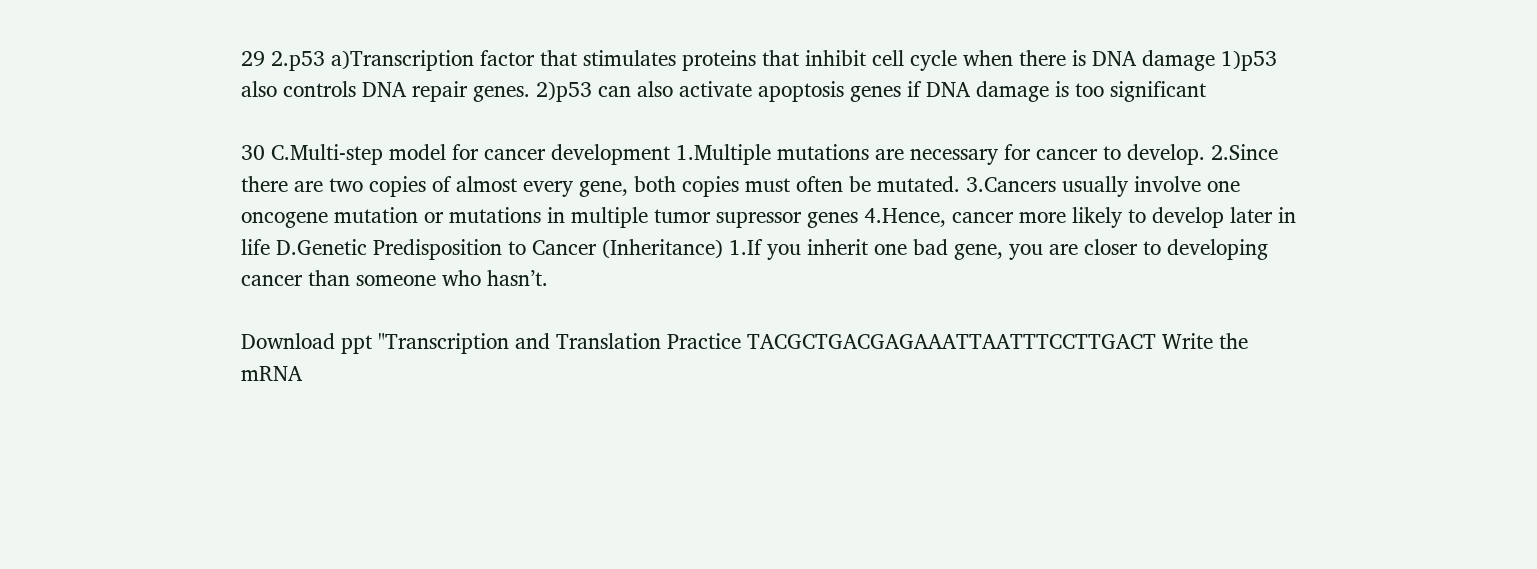29 2.p53 a)Transcription factor that stimulates proteins that inhibit cell cycle when there is DNA damage 1)p53 also controls DNA repair genes. 2)p53 can also activate apoptosis genes if DNA damage is too significant

30 C.Multi-step model for cancer development 1.Multiple mutations are necessary for cancer to develop. 2.Since there are two copies of almost every gene, both copies must often be mutated. 3.Cancers usually involve one oncogene mutation or mutations in multiple tumor supressor genes 4.Hence, cancer more likely to develop later in life D.Genetic Predisposition to Cancer (Inheritance) 1.If you inherit one bad gene, you are closer to developing cancer than someone who hasn’t.

Download ppt "Transcription and Translation Practice TACGCTGACGAGAAATTAATTTCCTTGACT Write the mRNA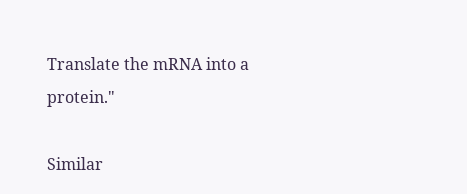Translate the mRNA into a protein."

Similar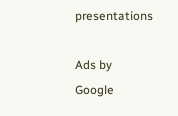presentations

Ads by Google